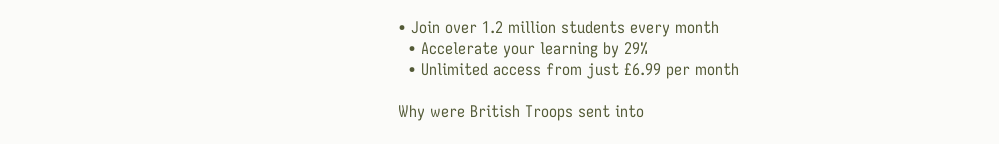• Join over 1.2 million students every month
  • Accelerate your learning by 29%
  • Unlimited access from just £6.99 per month

Why were British Troops sent into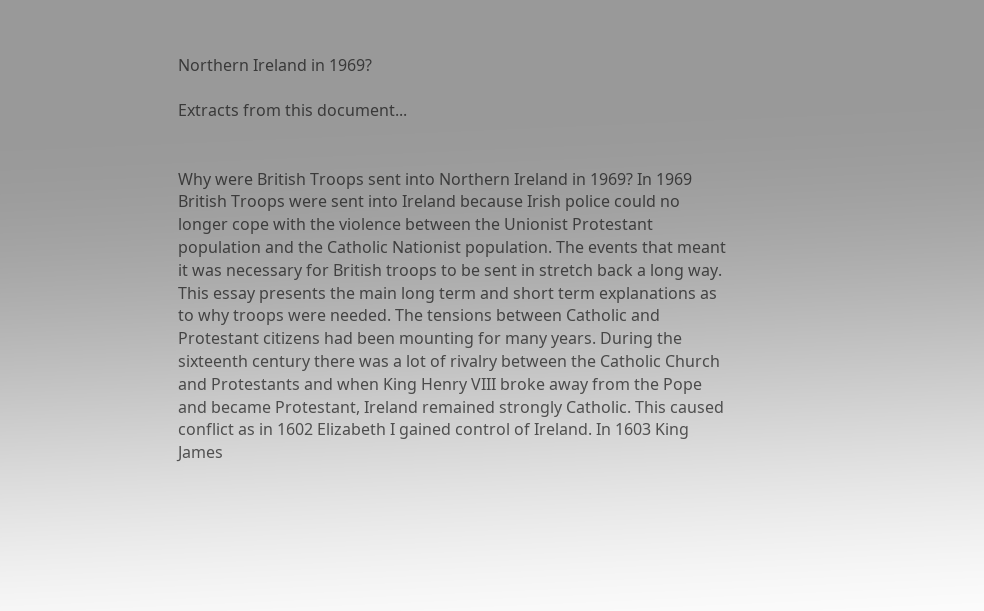Northern Ireland in 1969?

Extracts from this document...


Why were British Troops sent into Northern Ireland in 1969? In 1969 British Troops were sent into Ireland because Irish police could no longer cope with the violence between the Unionist Protestant population and the Catholic Nationist population. The events that meant it was necessary for British troops to be sent in stretch back a long way. This essay presents the main long term and short term explanations as to why troops were needed. The tensions between Catholic and Protestant citizens had been mounting for many years. During the sixteenth century there was a lot of rivalry between the Catholic Church and Protestants and when King Henry VIII broke away from the Pope and became Protestant, Ireland remained strongly Catholic. This caused conflict as in 1602 Elizabeth I gained control of Ireland. In 1603 King James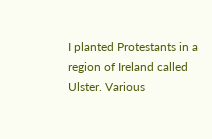I planted Protestants in a region of Ireland called Ulster. Various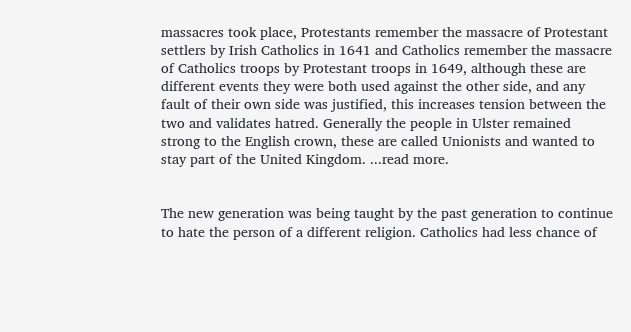massacres took place, Protestants remember the massacre of Protestant settlers by Irish Catholics in 1641 and Catholics remember the massacre of Catholics troops by Protestant troops in 1649, although these are different events they were both used against the other side, and any fault of their own side was justified, this increases tension between the two and validates hatred. Generally the people in Ulster remained strong to the English crown, these are called Unionists and wanted to stay part of the United Kingdom. ...read more.


The new generation was being taught by the past generation to continue to hate the person of a different religion. Catholics had less chance of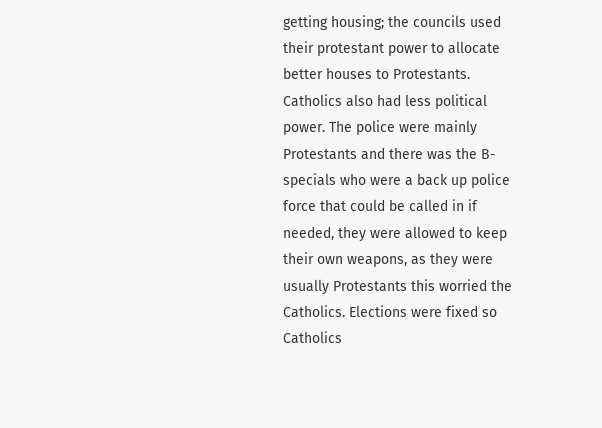getting housing; the councils used their protestant power to allocate better houses to Protestants. Catholics also had less political power. The police were mainly Protestants and there was the B-specials who were a back up police force that could be called in if needed, they were allowed to keep their own weapons, as they were usually Protestants this worried the Catholics. Elections were fixed so Catholics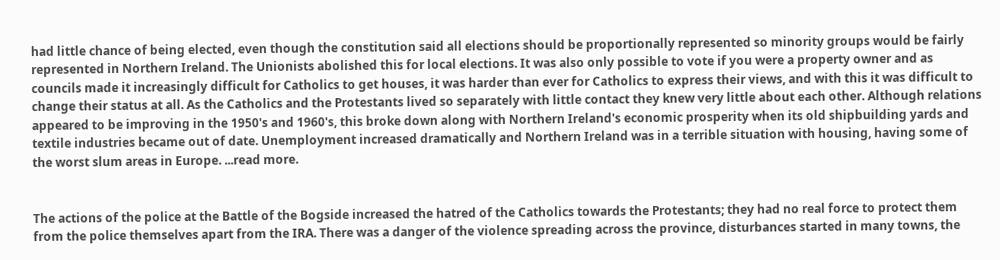had little chance of being elected, even though the constitution said all elections should be proportionally represented so minority groups would be fairly represented in Northern Ireland. The Unionists abolished this for local elections. It was also only possible to vote if you were a property owner and as councils made it increasingly difficult for Catholics to get houses, it was harder than ever for Catholics to express their views, and with this it was difficult to change their status at all. As the Catholics and the Protestants lived so separately with little contact they knew very little about each other. Although relations appeared to be improving in the 1950's and 1960's, this broke down along with Northern Ireland's economic prosperity when its old shipbuilding yards and textile industries became out of date. Unemployment increased dramatically and Northern Ireland was in a terrible situation with housing, having some of the worst slum areas in Europe. ...read more.


The actions of the police at the Battle of the Bogside increased the hatred of the Catholics towards the Protestants; they had no real force to protect them from the police themselves apart from the IRA. There was a danger of the violence spreading across the province, disturbances started in many towns, the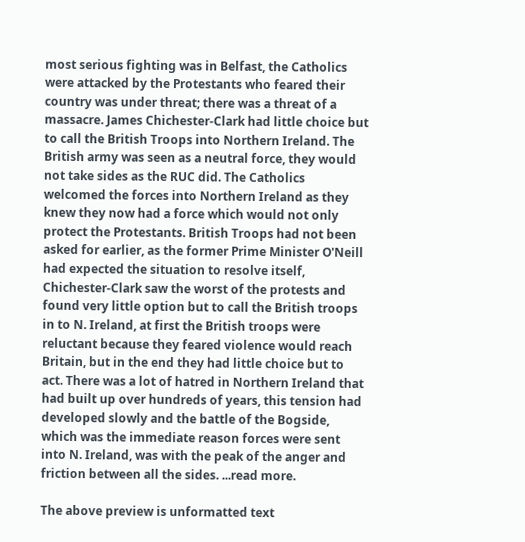most serious fighting was in Belfast, the Catholics were attacked by the Protestants who feared their country was under threat; there was a threat of a massacre. James Chichester-Clark had little choice but to call the British Troops into Northern Ireland. The British army was seen as a neutral force, they would not take sides as the RUC did. The Catholics welcomed the forces into Northern Ireland as they knew they now had a force which would not only protect the Protestants. British Troops had not been asked for earlier, as the former Prime Minister O'Neill had expected the situation to resolve itself, Chichester-Clark saw the worst of the protests and found very little option but to call the British troops in to N. Ireland, at first the British troops were reluctant because they feared violence would reach Britain, but in the end they had little choice but to act. There was a lot of hatred in Northern Ireland that had built up over hundreds of years, this tension had developed slowly and the battle of the Bogside, which was the immediate reason forces were sent into N. Ireland, was with the peak of the anger and friction between all the sides. ...read more.

The above preview is unformatted text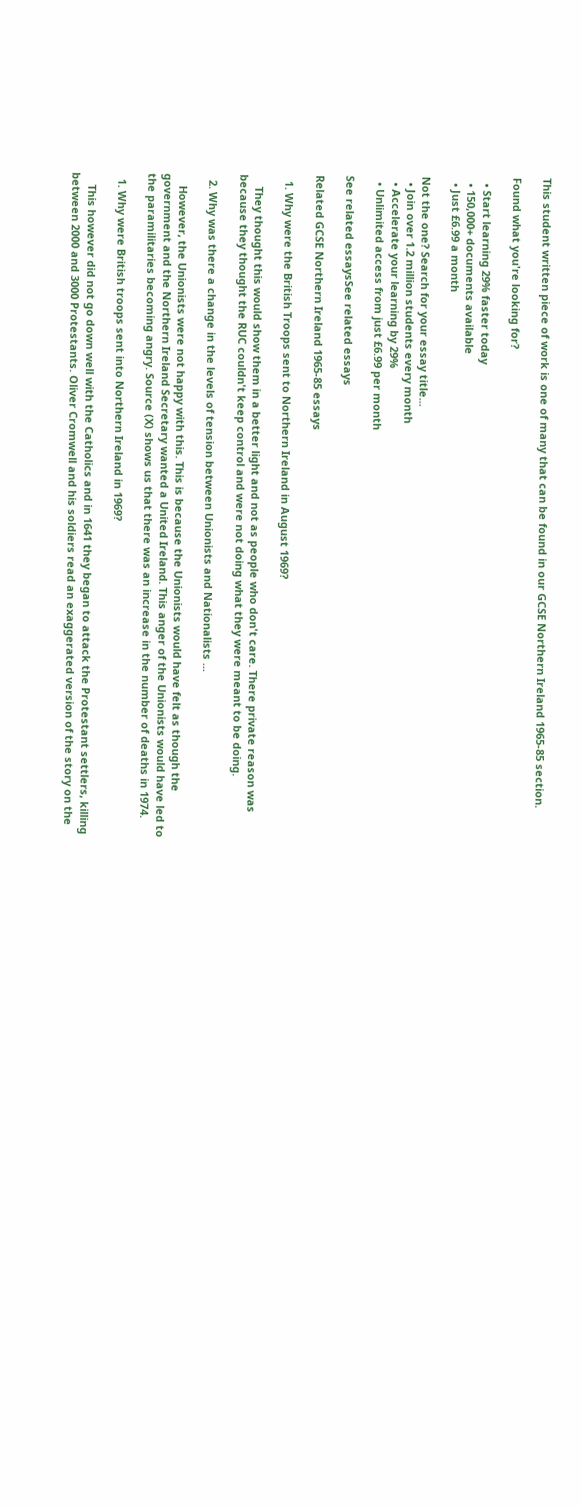This student written piece of work is one of many that can be found in our GCSE Northern Ireland 1965-85 section.

Found what you're looking for?

  • Start learning 29% faster today
  • 150,000+ documents available
  • Just £6.99 a month

Not the one? Search for your essay title...
  • Join over 1.2 million students every month
  • Accelerate your learning by 29%
  • Unlimited access from just £6.99 per month

See related essaysSee related essays

Related GCSE Northern Ireland 1965-85 essays

  1. Why were the British Troops sent to Northern Ireland in August 1969?

    They thought this would show them in a better light and not as people who don't care. There private reason was because they thought the RUC couldn't keep control and were not doing what they were meant to be doing.

  2. Why was there a change in the levels of tension between Unionists and Nationalists ...

    However, the Unionists were not happy with this. This is because the Unionists would have felt as though the government and the Northern Ireland Secretary wanted a United Ireland. This anger of the Unionists would have led to the paramilitaries becoming angry. Source (X) shows us that there was an increase in the number of deaths in 1974.

  1. Why were British troops sent into Northern Ireland in 1969?

    This however did not go down well with the Catholics and in 1641 they began to attack the Protestant settlers, killing between 2000 and 3000 Protestants. Oliver Cromwell and his soldiers read an exaggerated version of the story on the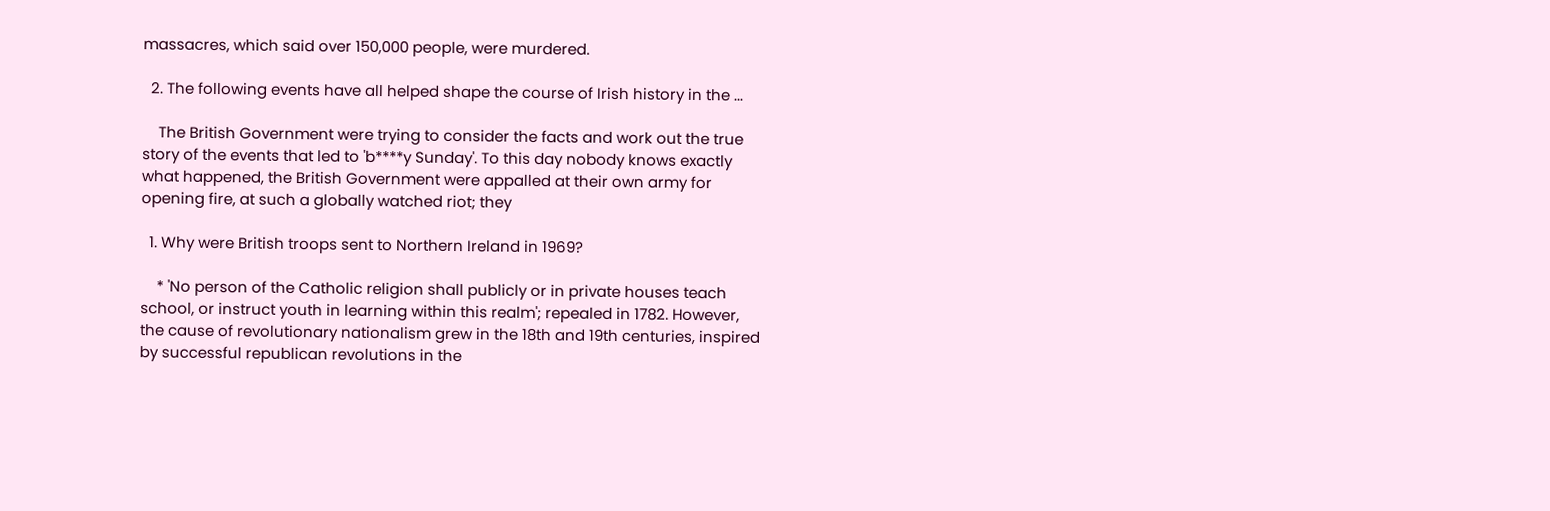massacres, which said over 150,000 people, were murdered.

  2. The following events have all helped shape the course of Irish history in the ...

    The British Government were trying to consider the facts and work out the true story of the events that led to 'b****y Sunday'. To this day nobody knows exactly what happened, the British Government were appalled at their own army for opening fire, at such a globally watched riot; they

  1. Why were British troops sent to Northern Ireland in 1969?

    * 'No person of the Catholic religion shall publicly or in private houses teach school, or instruct youth in learning within this realm'; repealed in 1782. However, the cause of revolutionary nationalism grew in the 18th and 19th centuries, inspired by successful republican revolutions in the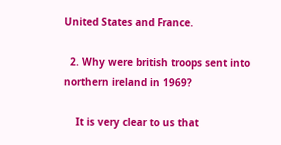United States and France.

  2. Why were british troops sent into northern ireland in 1969?

    It is very clear to us that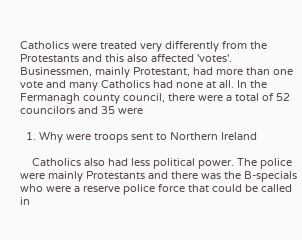Catholics were treated very differently from the Protestants and this also affected 'votes'. Businessmen, mainly Protestant, had more than one vote and many Catholics had none at all. In the Fermanagh county council, there were a total of 52 councilors and 35 were

  1. Why were troops sent to Northern Ireland

    Catholics also had less political power. The police were mainly Protestants and there was the B-specials who were a reserve police force that could be called in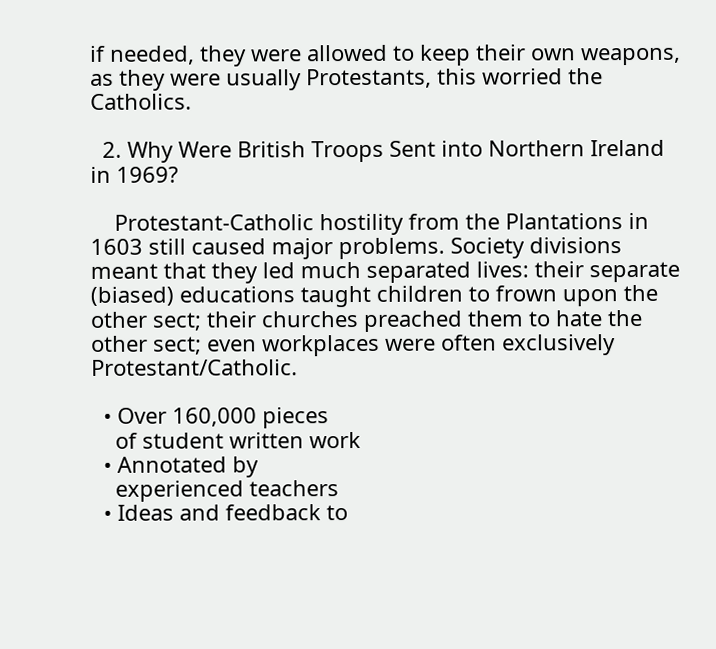if needed, they were allowed to keep their own weapons, as they were usually Protestants, this worried the Catholics.

  2. Why Were British Troops Sent into Northern Ireland in 1969?

    Protestant-Catholic hostility from the Plantations in 1603 still caused major problems. Society divisions meant that they led much separated lives: their separate (biased) educations taught children to frown upon the other sect; their churches preached them to hate the other sect; even workplaces were often exclusively Protestant/Catholic.

  • Over 160,000 pieces
    of student written work
  • Annotated by
    experienced teachers
  • Ideas and feedback to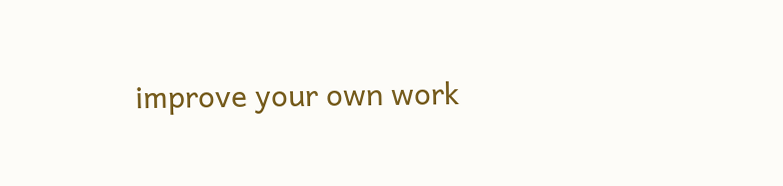improve your own work